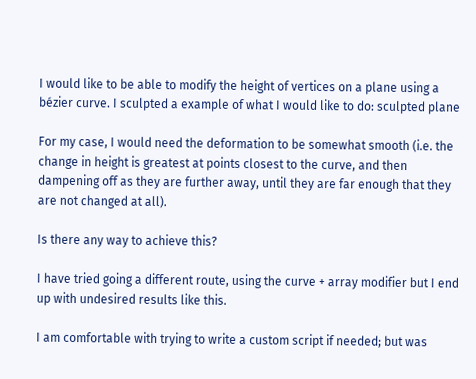I would like to be able to modify the height of vertices on a plane using a bézier curve. I sculpted a example of what I would like to do: sculpted plane

For my case, I would need the deformation to be somewhat smooth (i.e. the change in height is greatest at points closest to the curve, and then dampening off as they are further away, until they are far enough that they are not changed at all).

Is there any way to achieve this?

I have tried going a different route, using the curve + array modifier but I end up with undesired results like this.

I am comfortable with trying to write a custom script if needed; but was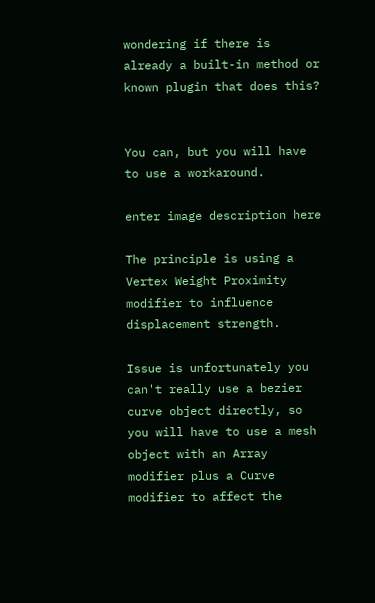wondering if there is already a built-in method or known plugin that does this?


You can, but you will have to use a workaround.

enter image description here

The principle is using a Vertex Weight Proximity modifier to influence displacement strength.

Issue is unfortunately you can't really use a bezier curve object directly, so you will have to use a mesh object with an Array modifier plus a Curve modifier to affect the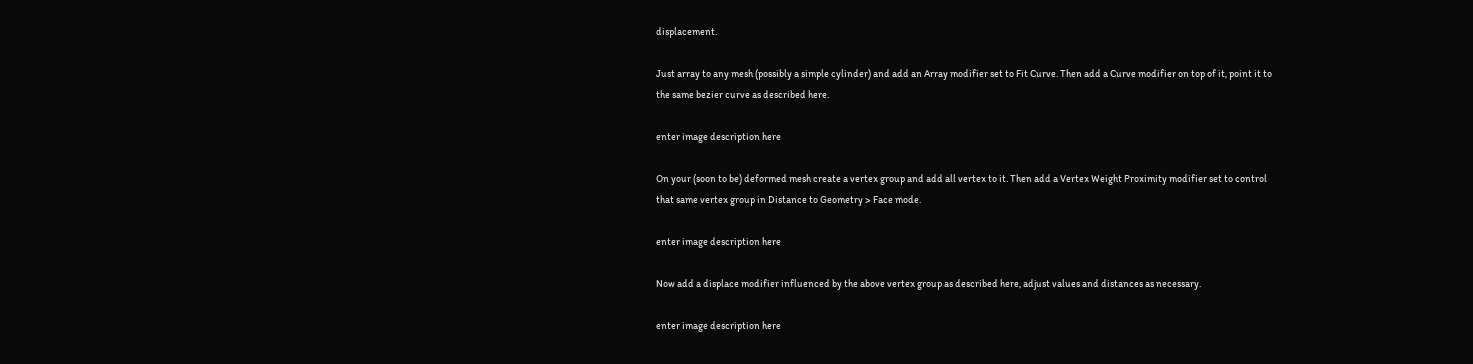displacement.

Just array to any mesh (possibly a simple cylinder) and add an Array modifier set to Fit Curve. Then add a Curve modifier on top of it, point it to the same bezier curve as described here.

enter image description here

On your (soon to be) deformed mesh create a vertex group and add all vertex to it. Then add a Vertex Weight Proximity modifier set to control that same vertex group in Distance to Geometry > Face mode.

enter image description here

Now add a displace modifier influenced by the above vertex group as described here, adjust values and distances as necessary.

enter image description here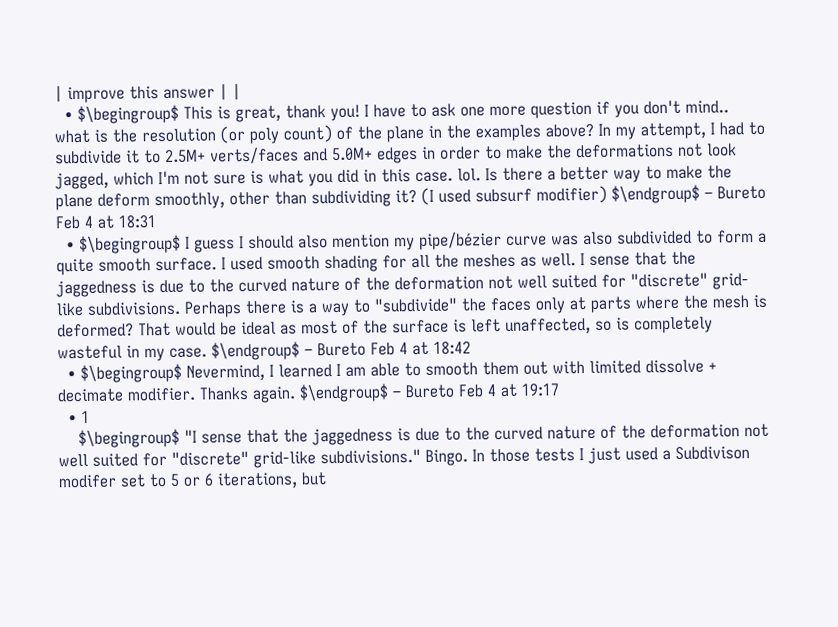| improve this answer | |
  • $\begingroup$ This is great, thank you! I have to ask one more question if you don't mind.. what is the resolution (or poly count) of the plane in the examples above? In my attempt, I had to subdivide it to 2.5M+ verts/faces and 5.0M+ edges in order to make the deformations not look jagged, which I'm not sure is what you did in this case. lol. Is there a better way to make the plane deform smoothly, other than subdividing it? (I used subsurf modifier) $\endgroup$ – Bureto Feb 4 at 18:31
  • $\begingroup$ I guess I should also mention my pipe/bézier curve was also subdivided to form a quite smooth surface. I used smooth shading for all the meshes as well. I sense that the jaggedness is due to the curved nature of the deformation not well suited for "discrete" grid-like subdivisions. Perhaps there is a way to "subdivide" the faces only at parts where the mesh is deformed? That would be ideal as most of the surface is left unaffected, so is completely wasteful in my case. $\endgroup$ – Bureto Feb 4 at 18:42
  • $\begingroup$ Nevermind, I learned I am able to smooth them out with limited dissolve + decimate modifier. Thanks again. $\endgroup$ – Bureto Feb 4 at 19:17
  • 1
    $\begingroup$ "I sense that the jaggedness is due to the curved nature of the deformation not well suited for "discrete" grid-like subdivisions." Bingo. In those tests I just used a Subdivison modifer set to 5 or 6 iterations, but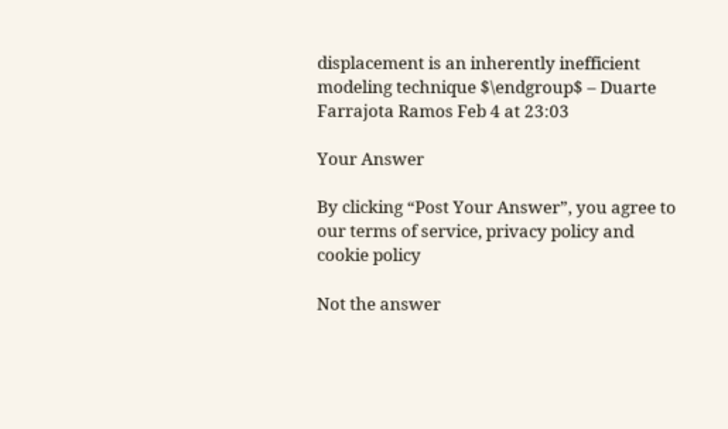displacement is an inherently inefficient modeling technique $\endgroup$ – Duarte Farrajota Ramos Feb 4 at 23:03

Your Answer

By clicking “Post Your Answer”, you agree to our terms of service, privacy policy and cookie policy

Not the answer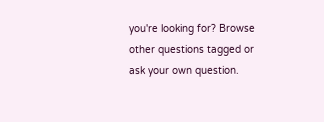you're looking for? Browse other questions tagged or ask your own question.